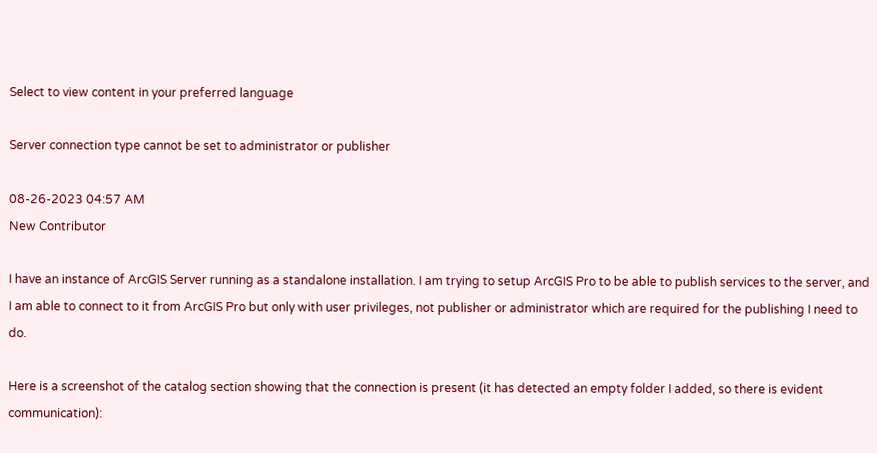Select to view content in your preferred language

Server connection type cannot be set to administrator or publisher

08-26-2023 04:57 AM
New Contributor

I have an instance of ArcGIS Server running as a standalone installation. I am trying to setup ArcGIS Pro to be able to publish services to the server, and I am able to connect to it from ArcGIS Pro but only with user privileges, not publisher or administrator which are required for the publishing I need to do.

Here is a screenshot of the catalog section showing that the connection is present (it has detected an empty folder I added, so there is evident communication):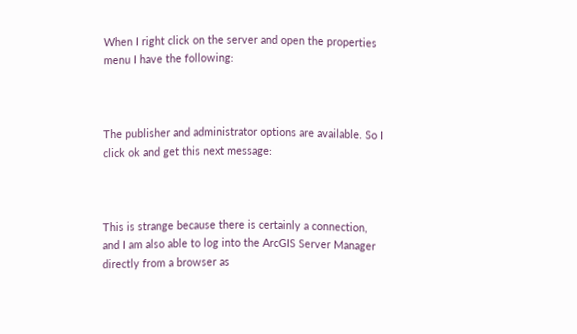When I right click on the server and open the properties menu I have the following:



The publisher and administrator options are available. So I click ok and get this next message:



This is strange because there is certainly a connection, and I am also able to log into the ArcGIS Server Manager directly from a browser as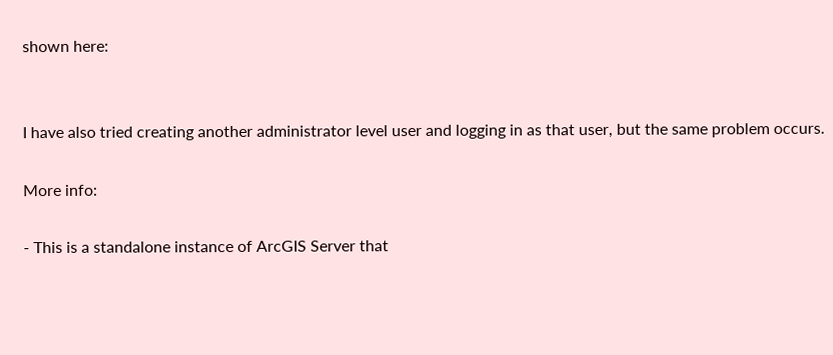shown here:


I have also tried creating another administrator level user and logging in as that user, but the same problem occurs.

More info:

- This is a standalone instance of ArcGIS Server that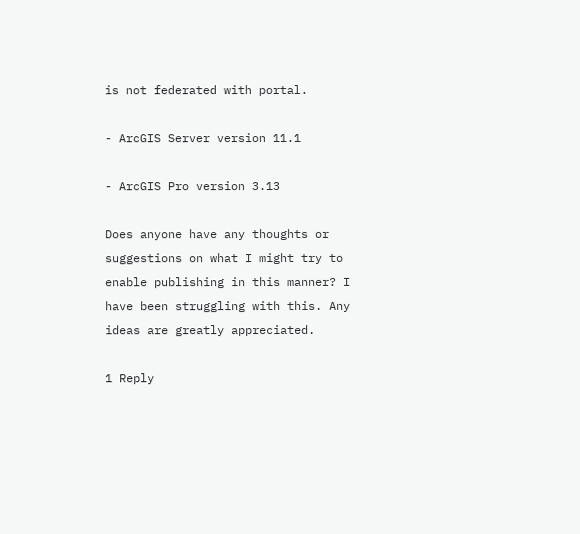is not federated with portal.

- ArcGIS Server version 11.1

- ArcGIS Pro version 3.13

Does anyone have any thoughts or suggestions on what I might try to enable publishing in this manner? I have been struggling with this. Any ideas are greatly appreciated.

1 Reply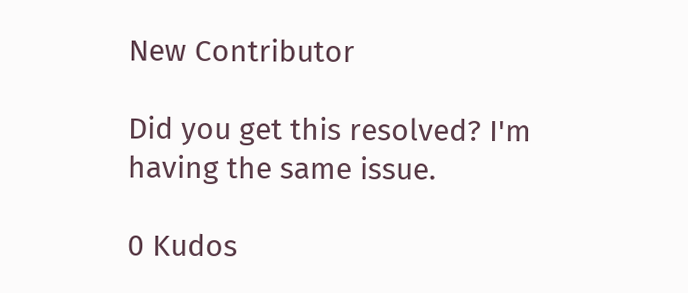New Contributor

Did you get this resolved? I'm having the same issue.

0 Kudos